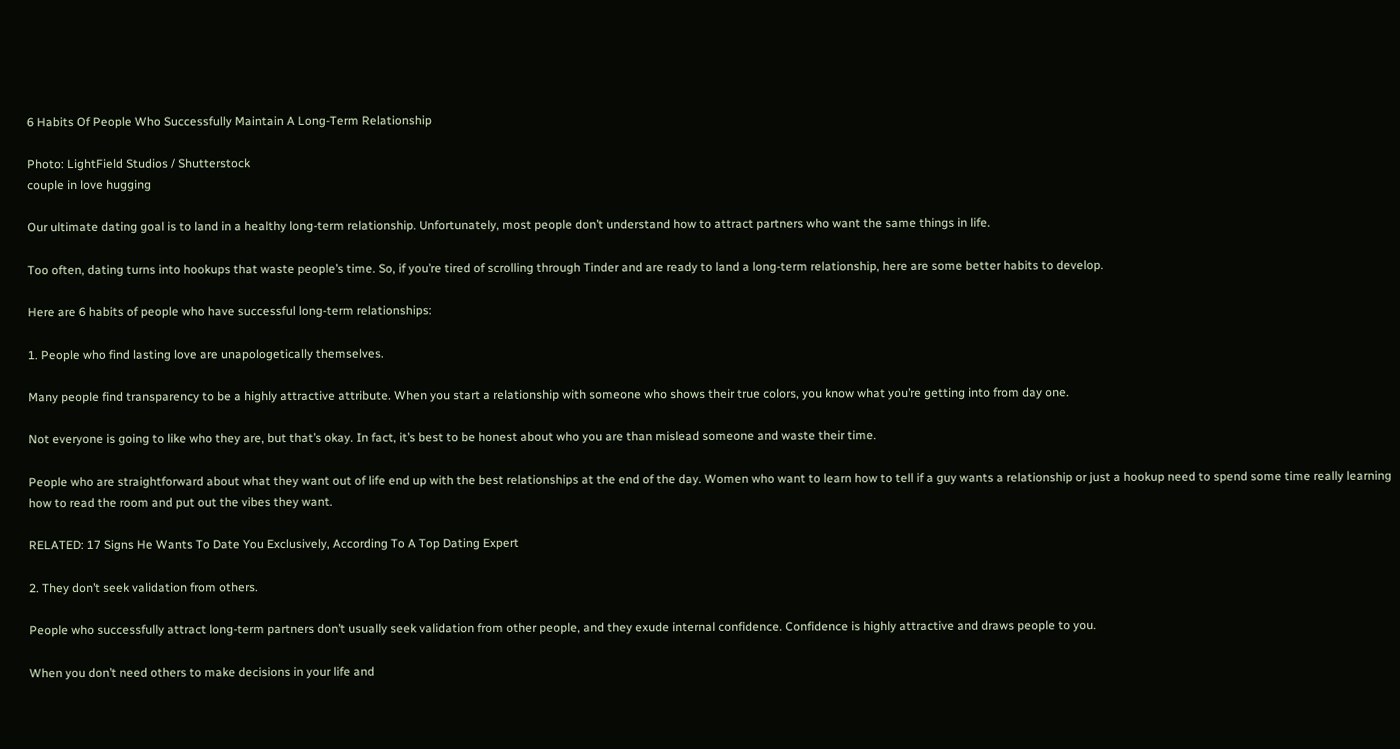6 Habits Of People Who Successfully Maintain A Long-Term Relationship

Photo: LightField Studios / Shutterstock
couple in love hugging

Our ultimate dating goal is to land in a healthy long-term relationship. Unfortunately, most people don’t understand how to attract partners who want the same things in life.

Too often, dating turns into hookups that waste people’s time. So, if you’re tired of scrolling through Tinder and are ready to land a long-term relationship, here are some better habits to develop.

Here are 6 habits of people who have successful long-term relationships:

1. People who find lasting love are unapologetically themselves.

Many people find transparency to be a highly attractive attribute. When you start a relationship with someone who shows their true colors, you know what you’re getting into from day one.

Not everyone is going to like who they are, but that’s okay. In fact, it’s best to be honest about who you are than mislead someone and waste their time.

People who are straightforward about what they want out of life end up with the best relationships at the end of the day. Women who want to learn how to tell if a guy wants a relationship or just a hookup need to spend some time really learning how to read the room and put out the vibes they want.

RELATED: 17 Signs He Wants To Date You Exclusively, According To A Top Dating Expert

2. They don’t seek validation from others.

People who successfully attract long-term partners don’t usually seek validation from other people, and they exude internal confidence. Confidence is highly attractive and draws people to you.

When you don’t need others to make decisions in your life and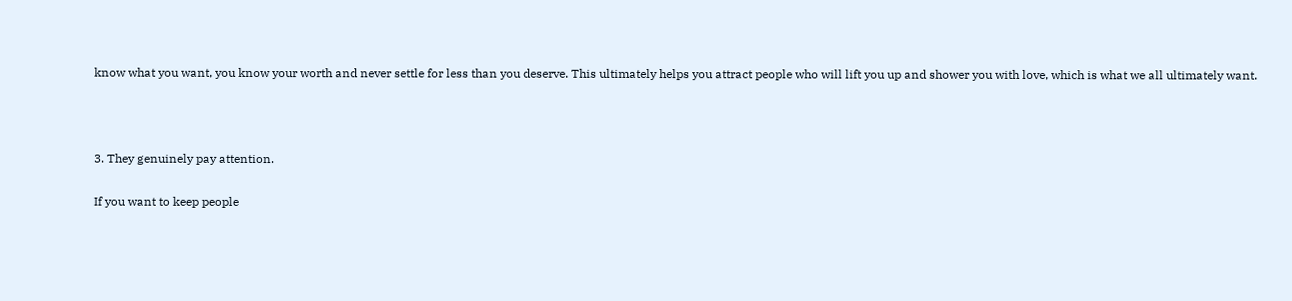know what you want, you know your worth and never settle for less than you deserve. This ultimately helps you attract people who will lift you up and shower you with love, which is what we all ultimately want.



3. They genuinely pay attention.

If you want to keep people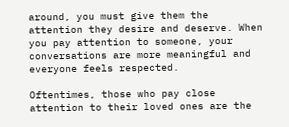around, you must give them the attention they desire and deserve. When you pay attention to someone, your conversations are more meaningful and everyone feels respected.

Oftentimes, those who pay close attention to their loved ones are the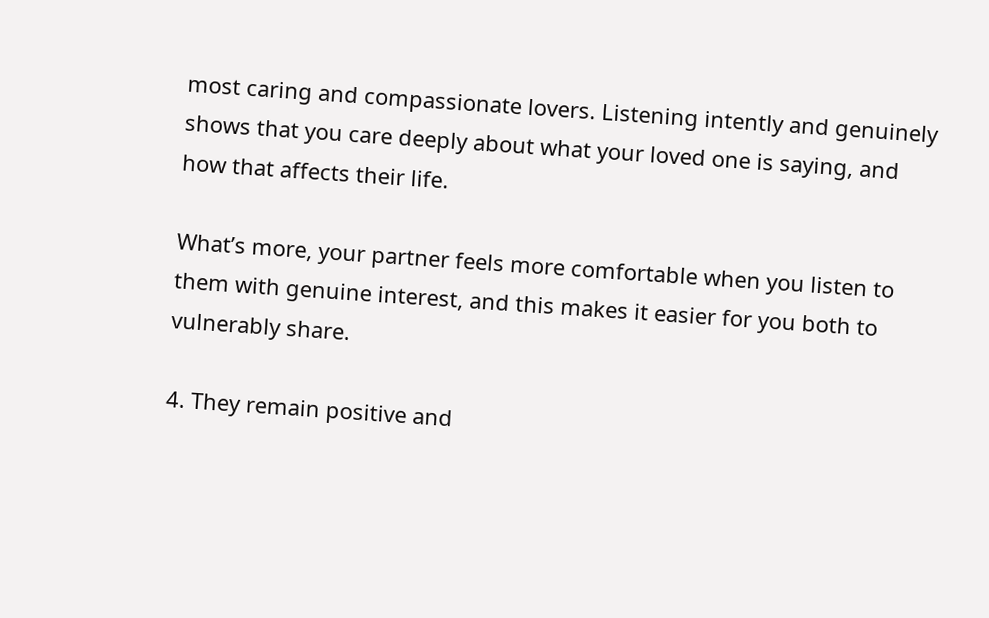most caring and compassionate lovers. Listening intently and genuinely shows that you care deeply about what your loved one is saying, and how that affects their life.

What’s more, your partner feels more comfortable when you listen to them with genuine interest, and this makes it easier for you both to vulnerably share.

4. They remain positive and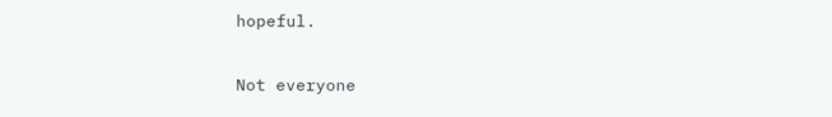hopeful.

Not everyone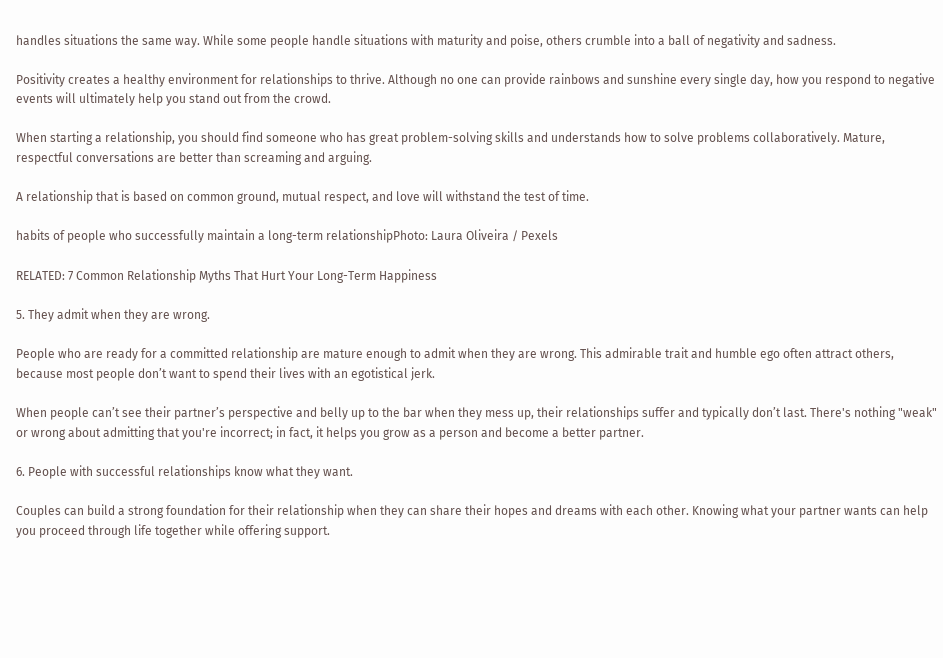handles situations the same way. While some people handle situations with maturity and poise, others crumble into a ball of negativity and sadness.

Positivity creates a healthy environment for relationships to thrive. Although no one can provide rainbows and sunshine every single day, how you respond to negative events will ultimately help you stand out from the crowd.

When starting a relationship, you should find someone who has great problem-solving skills and understands how to solve problems collaboratively. Mature, respectful conversations are better than screaming and arguing.

A relationship that is based on common ground, mutual respect, and love will withstand the test of time.

habits of people who successfully maintain a long-term relationshipPhoto: Laura Oliveira / Pexels

RELATED: 7 Common Relationship Myths That Hurt Your Long-Term Happiness

5. They admit when they are wrong.

People who are ready for a committed relationship are mature enough to admit when they are wrong. This admirable trait and humble ego often attract others, because most people don’t want to spend their lives with an egotistical jerk.

When people can’t see their partner’s perspective and belly up to the bar when they mess up, their relationships suffer and typically don’t last. There's nothing "weak" or wrong about admitting that you're incorrect; in fact, it helps you grow as a person and become a better partner.

6. People with successful relationships know what they want.

Couples can build a strong foundation for their relationship when they can share their hopes and dreams with each other. Knowing what your partner wants can help you proceed through life together while offering support.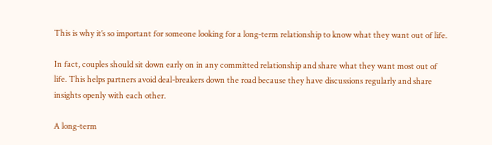This is why it’s so important for someone looking for a long-term relationship to know what they want out of life.

In fact, couples should sit down early on in any committed relationship and share what they want most out of life. This helps partners avoid deal-breakers down the road because they have discussions regularly and share insights openly with each other.

A long-term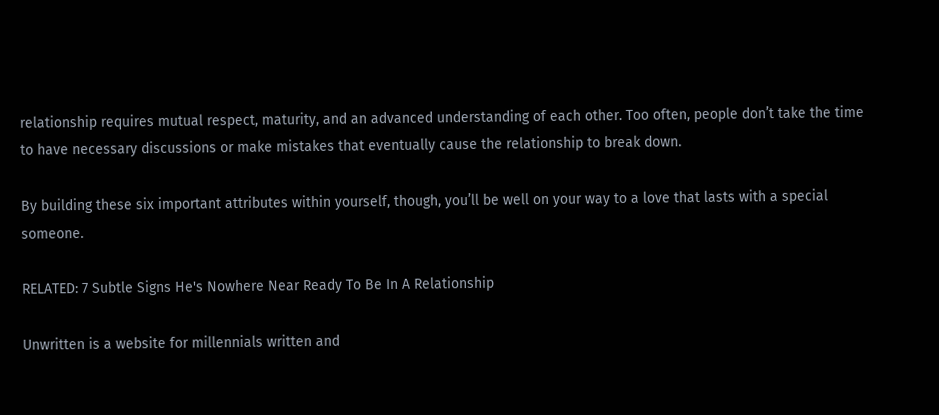relationship requires mutual respect, maturity, and an advanced understanding of each other. Too often, people don’t take the time to have necessary discussions or make mistakes that eventually cause the relationship to break down.

By building these six important attributes within yourself, though, you’ll be well on your way to a love that lasts with a special someone.

RELATED: 7 Subtle Signs He's Nowhere Near Ready To Be In A Relationship

Unwritten is a website for millennials written and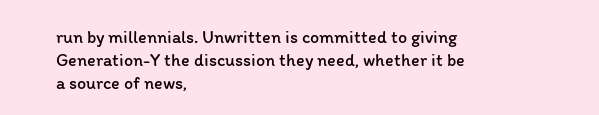run by millennials. Unwritten is committed to giving Generation-Y the discussion they need, whether it be a source of news,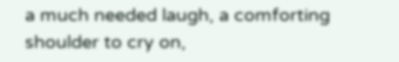a much needed laugh, a comforting shoulder to cry on,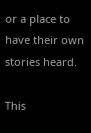or a place to have their own stories heard.

This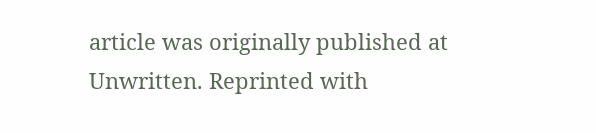article was originally published at Unwritten. Reprinted with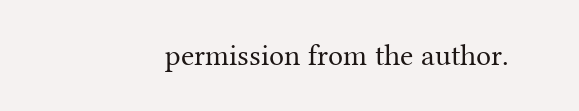permission from the author.